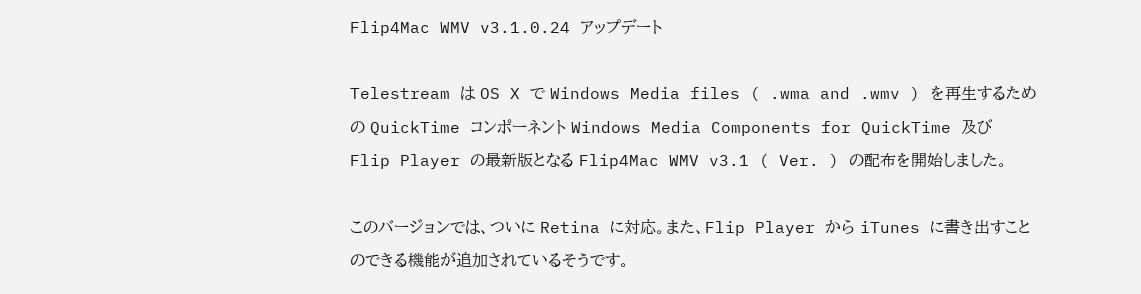Flip4Mac WMV v3.1.0.24 アップデート

Telestream は OS X で Windows Media files ( .wma and .wmv ) を再生するための QuickTime コンポーネント Windows Media Components for QuickTime 及び Flip Player の最新版となる Flip4Mac WMV v3.1 ( Ver. ) の配布を開始しました。

このバージョンでは、ついに Retina に対応。また、Flip Player から iTunes に書き出すことのできる機能が追加されているそうです。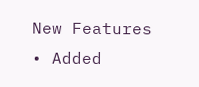New Features
• Added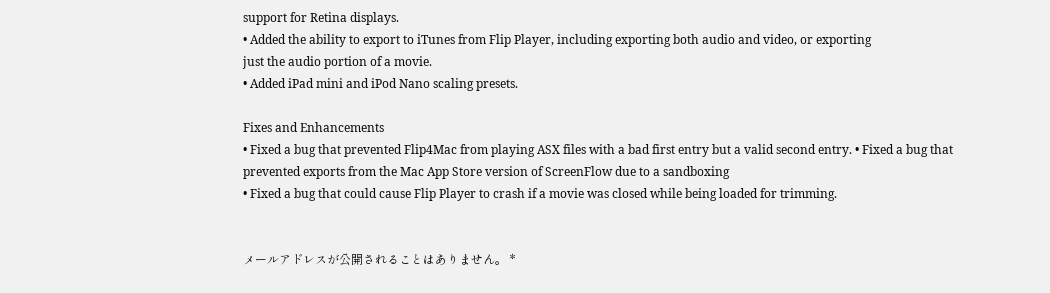support for Retina displays.
• Added the ability to export to iTunes from Flip Player, including exporting both audio and video, or exporting
just the audio portion of a movie.
• Added iPad mini and iPod Nano scaling presets.

Fixes and Enhancements
• Fixed a bug that prevented Flip4Mac from playing ASX files with a bad first entry but a valid second entry. • Fixed a bug that prevented exports from the Mac App Store version of ScreenFlow due to a sandboxing
• Fixed a bug that could cause Flip Player to crash if a movie was closed while being loaded for trimming.


メールアドレスが公開されることはありません。 *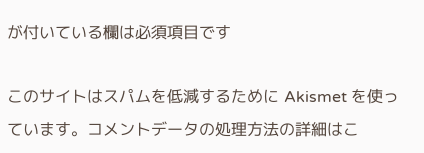が付いている欄は必須項目です

このサイトはスパムを低減するために Akismet を使っています。コメントデータの処理方法の詳細はこ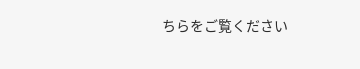ちらをご覧ください